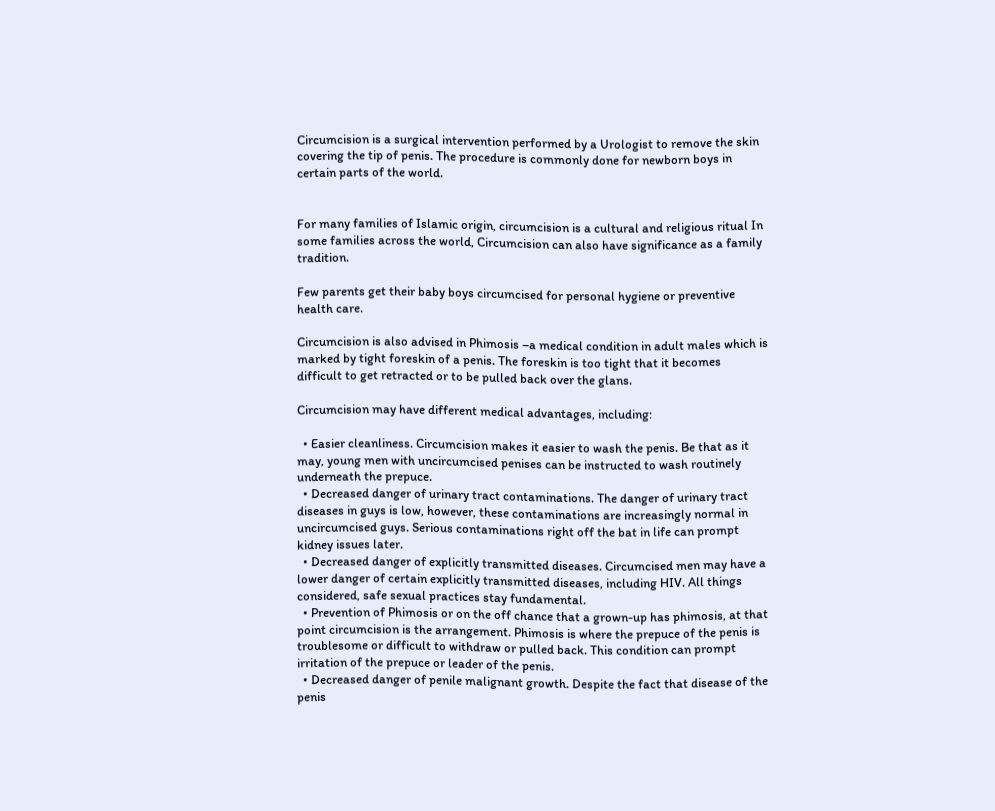Circumcision is a surgical intervention performed by a Urologist to remove the skin covering the tip of penis. The procedure is commonly done for newborn boys in certain parts of the world.


For many families of Islamic origin, circumcision is a cultural and religious ritual In some families across the world, Circumcision can also have significance as a family tradition.

Few parents get their baby boys circumcised for personal hygiene or preventive health care.

Circumcision is also advised in Phimosis –a medical condition in adult males which is marked by tight foreskin of a penis. The foreskin is too tight that it becomes difficult to get retracted or to be pulled back over the glans.

Circumcision may have different medical advantages, including:

  • Easier cleanliness. Circumcision makes it easier to wash the penis. Be that as it may, young men with uncircumcised penises can be instructed to wash routinely underneath the prepuce.
  • Decreased danger of urinary tract contaminations. The danger of urinary tract diseases in guys is low, however, these contaminations are increasingly normal in uncircumcised guys. Serious contaminations right off the bat in life can prompt kidney issues later.
  • Decreased danger of explicitly transmitted diseases. Circumcised men may have a lower danger of certain explicitly transmitted diseases, including HIV. All things considered, safe sexual practices stay fundamental.
  • Prevention of Phimosis or on the off chance that a grown-up has phimosis, at that point circumcision is the arrangement. Phimosis is where the prepuce of the penis is troublesome or difficult to withdraw or pulled back. This condition can prompt irritation of the prepuce or leader of the penis.
  • Decreased danger of penile malignant growth. Despite the fact that disease of the penis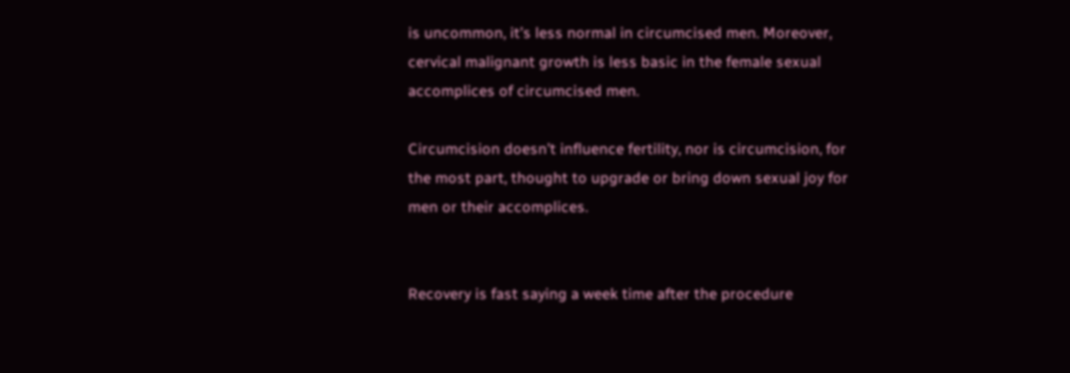is uncommon, it’s less normal in circumcised men. Moreover, cervical malignant growth is less basic in the female sexual accomplices of circumcised men.

Circumcision doesn’t influence fertility, nor is circumcision, for the most part, thought to upgrade or bring down sexual joy for men or their accomplices.


Recovery is fast saying a week time after the procedure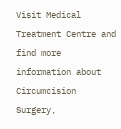Visit Medical Treatment Centre and find more information about Circumcision Surgery,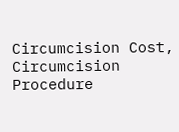Circumcision Cost, Circumcision Procedure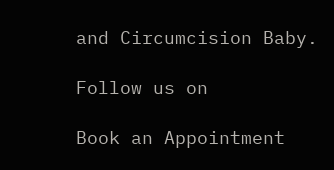and Circumcision Baby.

Follow us on

Book an Appointment